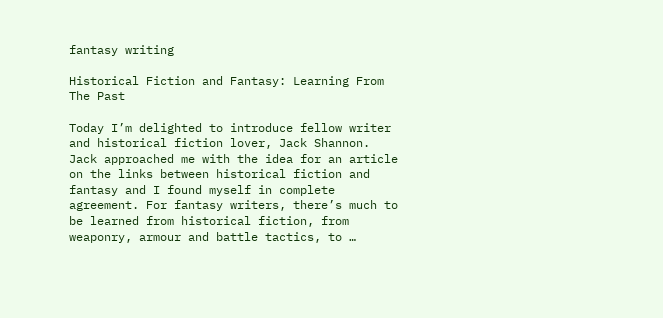fantasy writing

Historical Fiction and Fantasy: Learning From The Past

Today I’m delighted to introduce fellow writer and historical fiction lover, Jack Shannon. Jack approached me with the idea for an article on the links between historical fiction and fantasy and I found myself in complete agreement. For fantasy writers, there’s much to be learned from historical fiction, from weaponry, armour and battle tactics, to …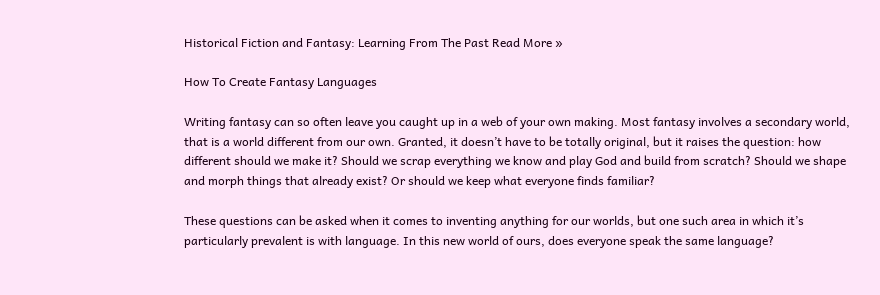Historical Fiction and Fantasy: Learning From The Past Read More »

How To Create Fantasy Languages

Writing fantasy can so often leave you caught up in a web of your own making. Most fantasy involves a secondary world, that is a world different from our own. Granted, it doesn’t have to be totally original, but it raises the question: how different should we make it? Should we scrap everything we know and play God and build from scratch? Should we shape and morph things that already exist? Or should we keep what everyone finds familiar?

These questions can be asked when it comes to inventing anything for our worlds, but one such area in which it’s particularly prevalent is with language. In this new world of ours, does everyone speak the same language?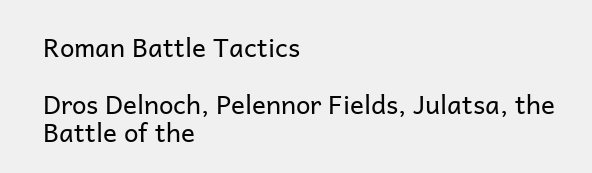Roman Battle Tactics

Dros Delnoch, Pelennor Fields, Julatsa, the Battle of the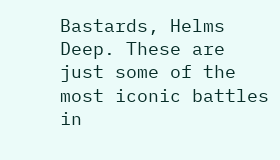Bastards, Helms Deep. These are just some of the most iconic battles in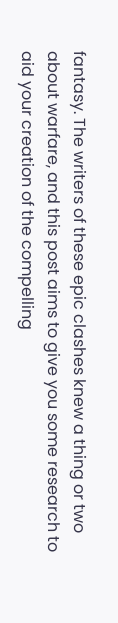fantasy. The writers of these epic clashes knew a thing or two about warfare, and this post aims to give you some research to aid your creation of the compelling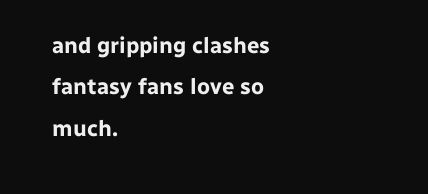and gripping clashes fantasy fans love so much.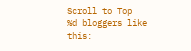Scroll to Top
%d bloggers like this: